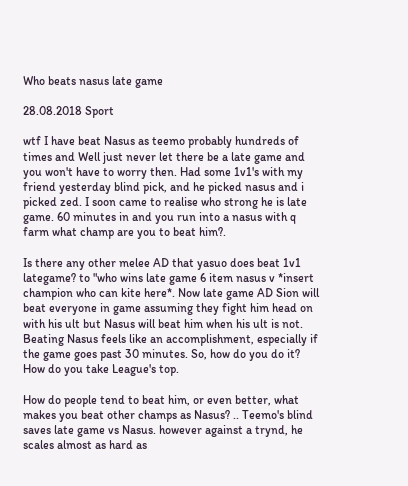Who beats nasus late game

28.08.2018 Sport

wtf I have beat Nasus as teemo probably hundreds of times and Well just never let there be a late game and you won't have to worry then. Had some 1v1's with my friend yesterday blind pick, and he picked nasus and i picked zed. I soon came to realise who strong he is late game. 60 minutes in and you run into a nasus with q farm what champ are you to beat him?.

Is there any other melee AD that yasuo does beat 1v1 lategame? to "who wins late game 6 item nasus v *insert champion who can kite here*. Now late game AD Sion will beat everyone in game assuming they fight him head on with his ult but Nasus will beat him when his ult is not. Beating Nasus feels like an accomplishment, especially if the game goes past 30 minutes. So, how do you do it? How do you take League's top.

How do people tend to beat him, or even better, what makes you beat other champs as Nasus? .. Teemo's blind saves late game vs Nasus. however against a trynd, he scales almost as hard as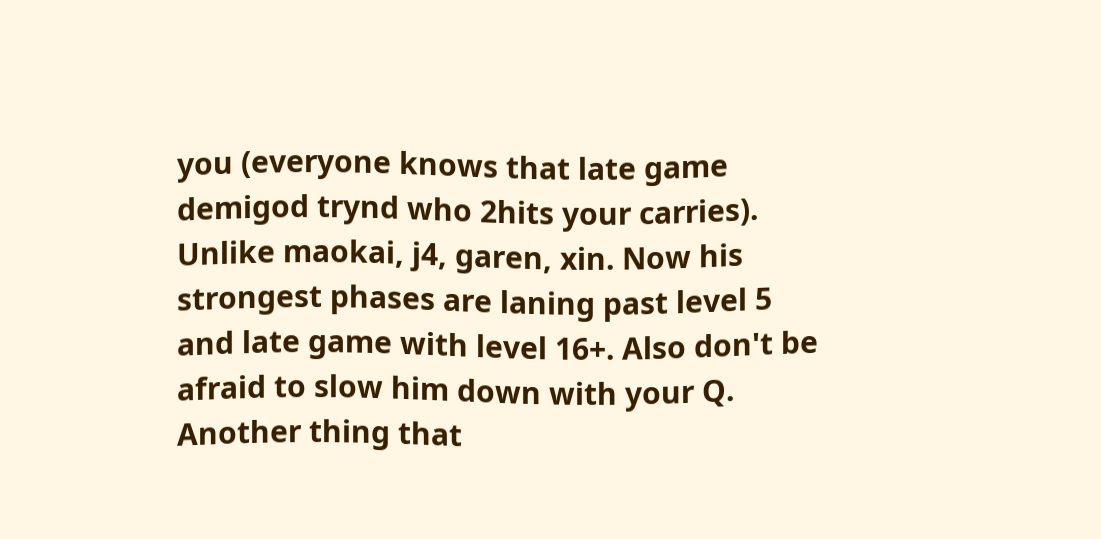you (everyone knows that late game demigod trynd who 2hits your carries). Unlike maokai, j4, garen, xin. Now his strongest phases are laning past level 5 and late game with level 16+. Also don't be afraid to slow him down with your Q. Another thing that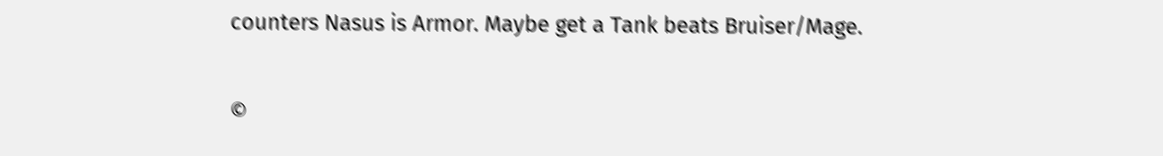counters Nasus is Armor. Maybe get a Tank beats Bruiser/Mage.

©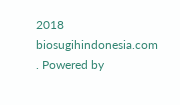2018 biosugihindonesia.com . Powered by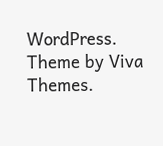WordPress. Theme by Viva Themes.